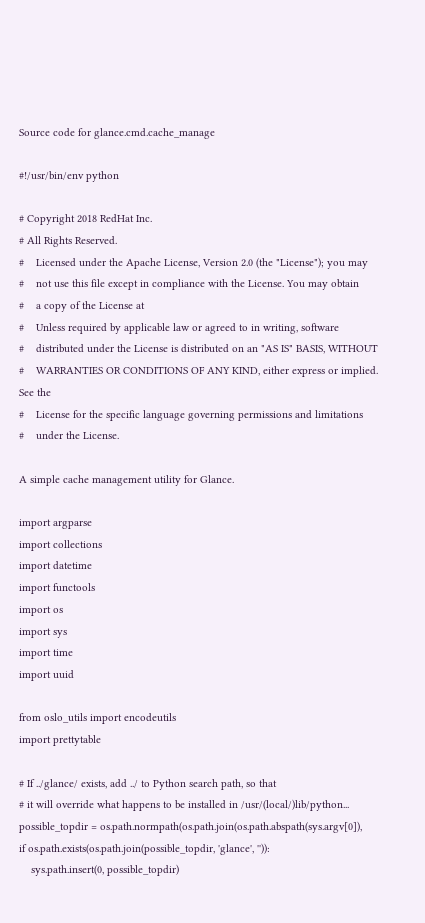Source code for glance.cmd.cache_manage

#!/usr/bin/env python

# Copyright 2018 RedHat Inc.
# All Rights Reserved.
#    Licensed under the Apache License, Version 2.0 (the "License"); you may
#    not use this file except in compliance with the License. You may obtain
#    a copy of the License at
#    Unless required by applicable law or agreed to in writing, software
#    distributed under the License is distributed on an "AS IS" BASIS, WITHOUT
#    WARRANTIES OR CONDITIONS OF ANY KIND, either express or implied. See the
#    License for the specific language governing permissions and limitations
#    under the License.

A simple cache management utility for Glance.

import argparse
import collections
import datetime
import functools
import os
import sys
import time
import uuid

from oslo_utils import encodeutils
import prettytable

# If ../glance/ exists, add ../ to Python search path, so that
# it will override what happens to be installed in /usr/(local/)lib/python...
possible_topdir = os.path.normpath(os.path.join(os.path.abspath(sys.argv[0]),
if os.path.exists(os.path.join(possible_topdir, 'glance', '')):
    sys.path.insert(0, possible_topdir)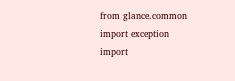from glance.common import exception
import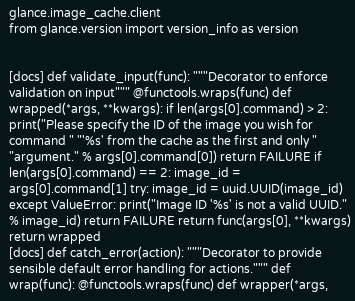glance.image_cache.client
from glance.version import version_info as version


[docs] def validate_input(func): """Decorator to enforce validation on input""" @functools.wraps(func) def wrapped(*args, **kwargs): if len(args[0].command) > 2: print("Please specify the ID of the image you wish for command " "'%s' from the cache as the first and only " "argument." % args[0].command[0]) return FAILURE if len(args[0].command) == 2: image_id = args[0].command[1] try: image_id = uuid.UUID(image_id) except ValueError: print("Image ID '%s' is not a valid UUID." % image_id) return FAILURE return func(args[0], **kwargs) return wrapped
[docs] def catch_error(action): """Decorator to provide sensible default error handling for actions.""" def wrap(func): @functools.wraps(func) def wrapper(*args,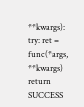**kwargs): try: ret = func(*args, **kwargs) return SUCCESS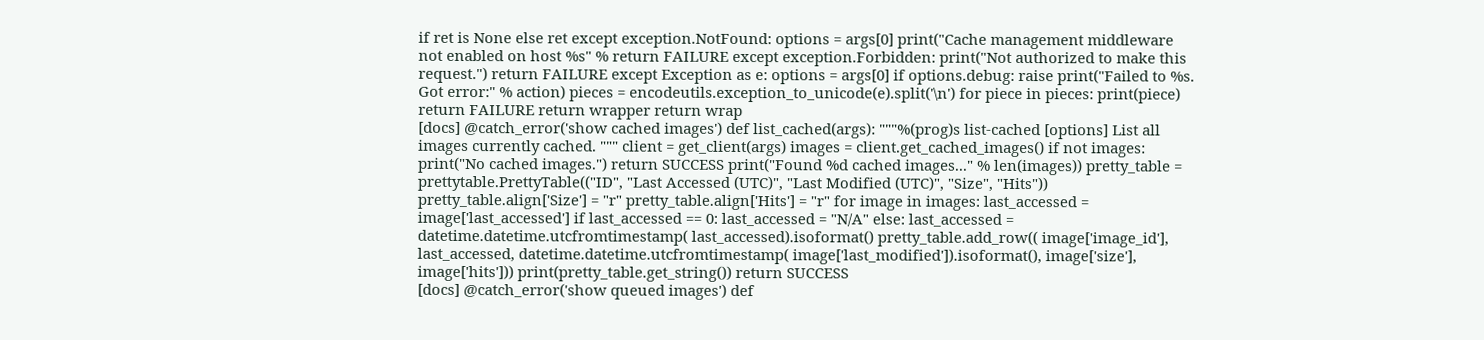if ret is None else ret except exception.NotFound: options = args[0] print("Cache management middleware not enabled on host %s" % return FAILURE except exception.Forbidden: print("Not authorized to make this request.") return FAILURE except Exception as e: options = args[0] if options.debug: raise print("Failed to %s. Got error:" % action) pieces = encodeutils.exception_to_unicode(e).split('\n') for piece in pieces: print(piece) return FAILURE return wrapper return wrap
[docs] @catch_error('show cached images') def list_cached(args): """%(prog)s list-cached [options] List all images currently cached. """ client = get_client(args) images = client.get_cached_images() if not images: print("No cached images.") return SUCCESS print("Found %d cached images..." % len(images)) pretty_table = prettytable.PrettyTable(("ID", "Last Accessed (UTC)", "Last Modified (UTC)", "Size", "Hits")) pretty_table.align['Size'] = "r" pretty_table.align['Hits'] = "r" for image in images: last_accessed = image['last_accessed'] if last_accessed == 0: last_accessed = "N/A" else: last_accessed = datetime.datetime.utcfromtimestamp( last_accessed).isoformat() pretty_table.add_row(( image['image_id'], last_accessed, datetime.datetime.utcfromtimestamp( image['last_modified']).isoformat(), image['size'], image['hits'])) print(pretty_table.get_string()) return SUCCESS
[docs] @catch_error('show queued images') def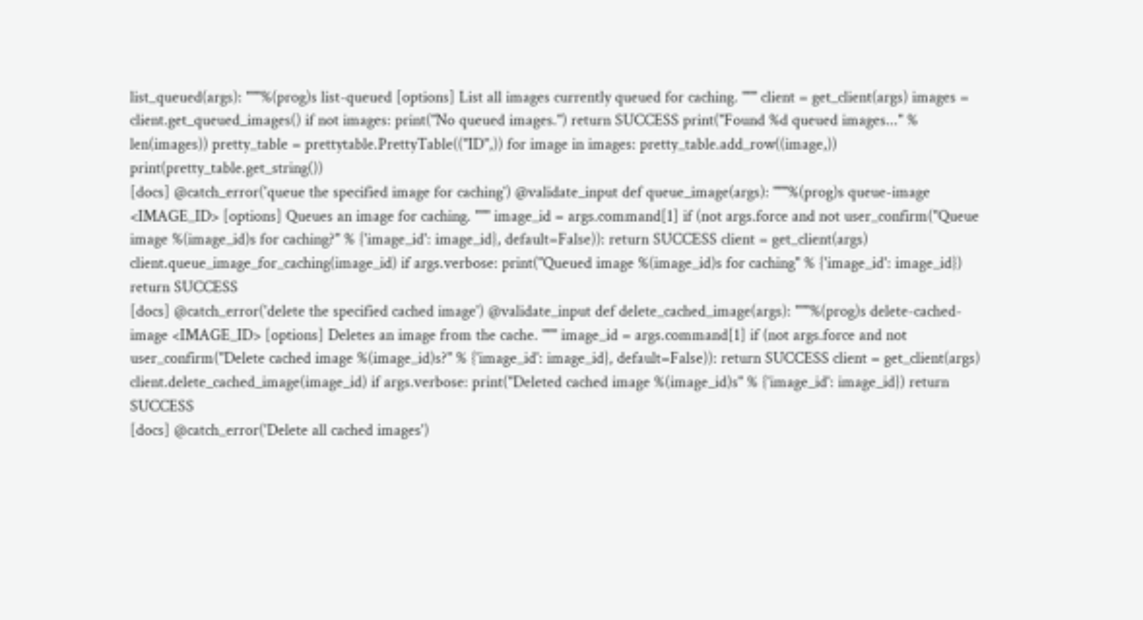list_queued(args): """%(prog)s list-queued [options] List all images currently queued for caching. """ client = get_client(args) images = client.get_queued_images() if not images: print("No queued images.") return SUCCESS print("Found %d queued images..." % len(images)) pretty_table = prettytable.PrettyTable(("ID",)) for image in images: pretty_table.add_row((image,)) print(pretty_table.get_string())
[docs] @catch_error('queue the specified image for caching') @validate_input def queue_image(args): """%(prog)s queue-image <IMAGE_ID> [options] Queues an image for caching. """ image_id = args.command[1] if (not args.force and not user_confirm("Queue image %(image_id)s for caching?" % {'image_id': image_id}, default=False)): return SUCCESS client = get_client(args) client.queue_image_for_caching(image_id) if args.verbose: print("Queued image %(image_id)s for caching" % {'image_id': image_id}) return SUCCESS
[docs] @catch_error('delete the specified cached image') @validate_input def delete_cached_image(args): """%(prog)s delete-cached-image <IMAGE_ID> [options] Deletes an image from the cache. """ image_id = args.command[1] if (not args.force and not user_confirm("Delete cached image %(image_id)s?" % {'image_id': image_id}, default=False)): return SUCCESS client = get_client(args) client.delete_cached_image(image_id) if args.verbose: print("Deleted cached image %(image_id)s" % {'image_id': image_id}) return SUCCESS
[docs] @catch_error('Delete all cached images')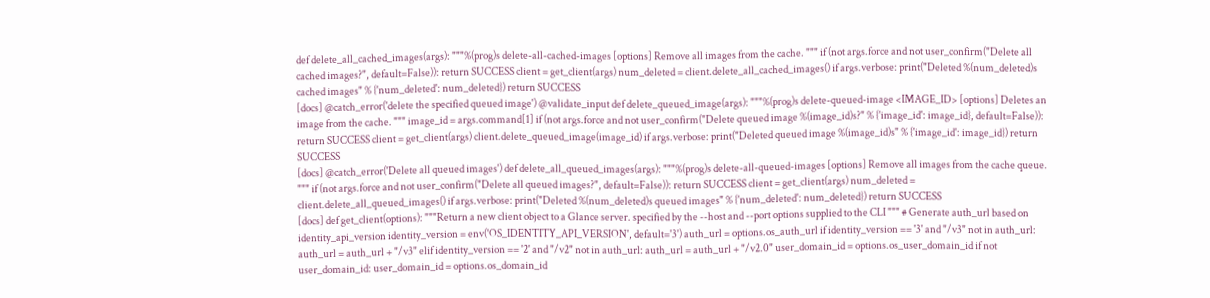def delete_all_cached_images(args): """%(prog)s delete-all-cached-images [options] Remove all images from the cache. """ if (not args.force and not user_confirm("Delete all cached images?", default=False)): return SUCCESS client = get_client(args) num_deleted = client.delete_all_cached_images() if args.verbose: print("Deleted %(num_deleted)s cached images" % {'num_deleted': num_deleted}) return SUCCESS
[docs] @catch_error('delete the specified queued image') @validate_input def delete_queued_image(args): """%(prog)s delete-queued-image <IMAGE_ID> [options] Deletes an image from the cache. """ image_id = args.command[1] if (not args.force and not user_confirm("Delete queued image %(image_id)s?" % {'image_id': image_id}, default=False)): return SUCCESS client = get_client(args) client.delete_queued_image(image_id) if args.verbose: print("Deleted queued image %(image_id)s" % {'image_id': image_id}) return SUCCESS
[docs] @catch_error('Delete all queued images') def delete_all_queued_images(args): """%(prog)s delete-all-queued-images [options] Remove all images from the cache queue. """ if (not args.force and not user_confirm("Delete all queued images?", default=False)): return SUCCESS client = get_client(args) num_deleted = client.delete_all_queued_images() if args.verbose: print("Deleted %(num_deleted)s queued images" % {'num_deleted': num_deleted}) return SUCCESS
[docs] def get_client(options): """Return a new client object to a Glance server. specified by the --host and --port options supplied to the CLI """ # Generate auth_url based on identity_api_version identity_version = env('OS_IDENTITY_API_VERSION', default='3') auth_url = options.os_auth_url if identity_version == '3' and "/v3" not in auth_url: auth_url = auth_url + "/v3" elif identity_version == '2' and "/v2" not in auth_url: auth_url = auth_url + "/v2.0" user_domain_id = options.os_user_domain_id if not user_domain_id: user_domain_id = options.os_domain_id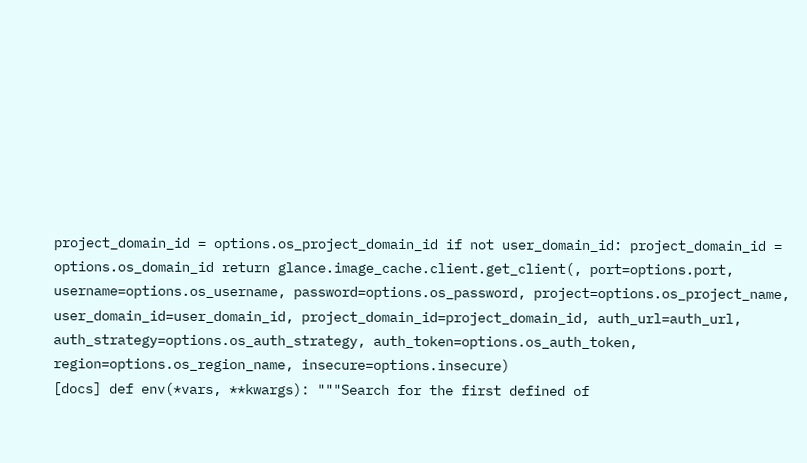project_domain_id = options.os_project_domain_id if not user_domain_id: project_domain_id = options.os_domain_id return glance.image_cache.client.get_client(, port=options.port, username=options.os_username, password=options.os_password, project=options.os_project_name, user_domain_id=user_domain_id, project_domain_id=project_domain_id, auth_url=auth_url, auth_strategy=options.os_auth_strategy, auth_token=options.os_auth_token, region=options.os_region_name, insecure=options.insecure)
[docs] def env(*vars, **kwargs): """Search for the first defined of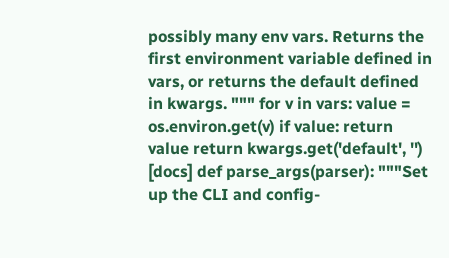possibly many env vars. Returns the first environment variable defined in vars, or returns the default defined in kwargs. """ for v in vars: value = os.environ.get(v) if value: return value return kwargs.get('default', '')
[docs] def parse_args(parser): """Set up the CLI and config-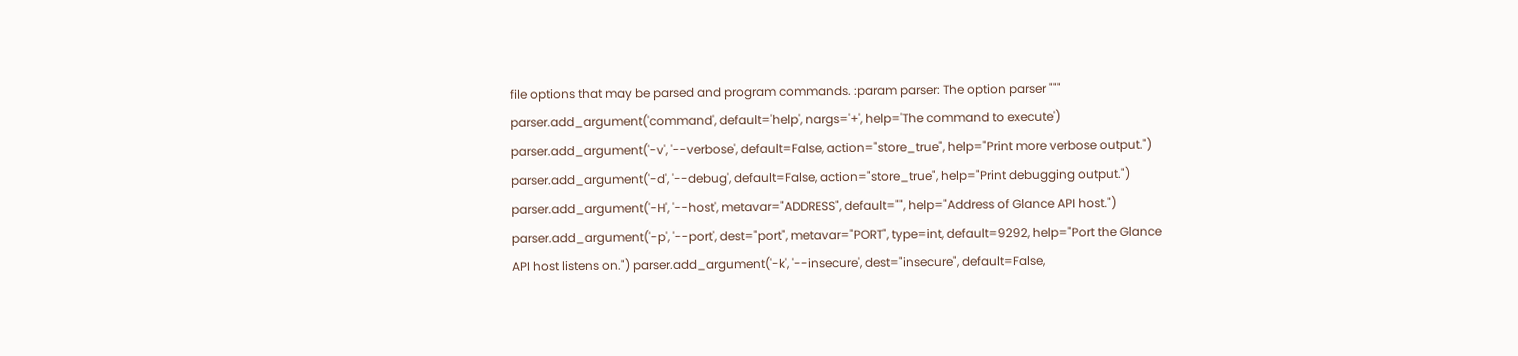file options that may be parsed and program commands. :param parser: The option parser """ parser.add_argument('command', default='help', nargs='+', help='The command to execute') parser.add_argument('-v', '--verbose', default=False, action="store_true", help="Print more verbose output.") parser.add_argument('-d', '--debug', default=False, action="store_true", help="Print debugging output.") parser.add_argument('-H', '--host', metavar="ADDRESS", default="", help="Address of Glance API host.") parser.add_argument('-p', '--port', dest="port", metavar="PORT", type=int, default=9292, help="Port the Glance API host listens on.") parser.add_argument('-k', '--insecure', dest="insecure", default=False,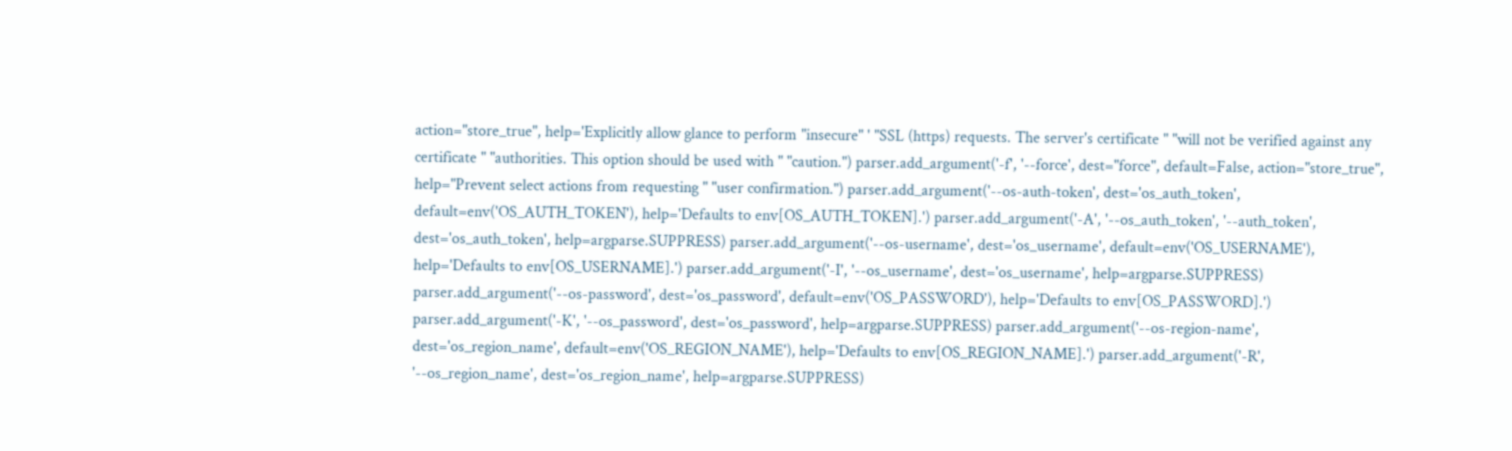action="store_true", help='Explicitly allow glance to perform "insecure" ' "SSL (https) requests. The server's certificate " "will not be verified against any certificate " "authorities. This option should be used with " "caution.") parser.add_argument('-f', '--force', dest="force", default=False, action="store_true", help="Prevent select actions from requesting " "user confirmation.") parser.add_argument('--os-auth-token', dest='os_auth_token', default=env('OS_AUTH_TOKEN'), help='Defaults to env[OS_AUTH_TOKEN].') parser.add_argument('-A', '--os_auth_token', '--auth_token', dest='os_auth_token', help=argparse.SUPPRESS) parser.add_argument('--os-username', dest='os_username', default=env('OS_USERNAME'), help='Defaults to env[OS_USERNAME].') parser.add_argument('-I', '--os_username', dest='os_username', help=argparse.SUPPRESS) parser.add_argument('--os-password', dest='os_password', default=env('OS_PASSWORD'), help='Defaults to env[OS_PASSWORD].') parser.add_argument('-K', '--os_password', dest='os_password', help=argparse.SUPPRESS) parser.add_argument('--os-region-name', dest='os_region_name', default=env('OS_REGION_NAME'), help='Defaults to env[OS_REGION_NAME].') parser.add_argument('-R', '--os_region_name', dest='os_region_name', help=argparse.SUPPRESS)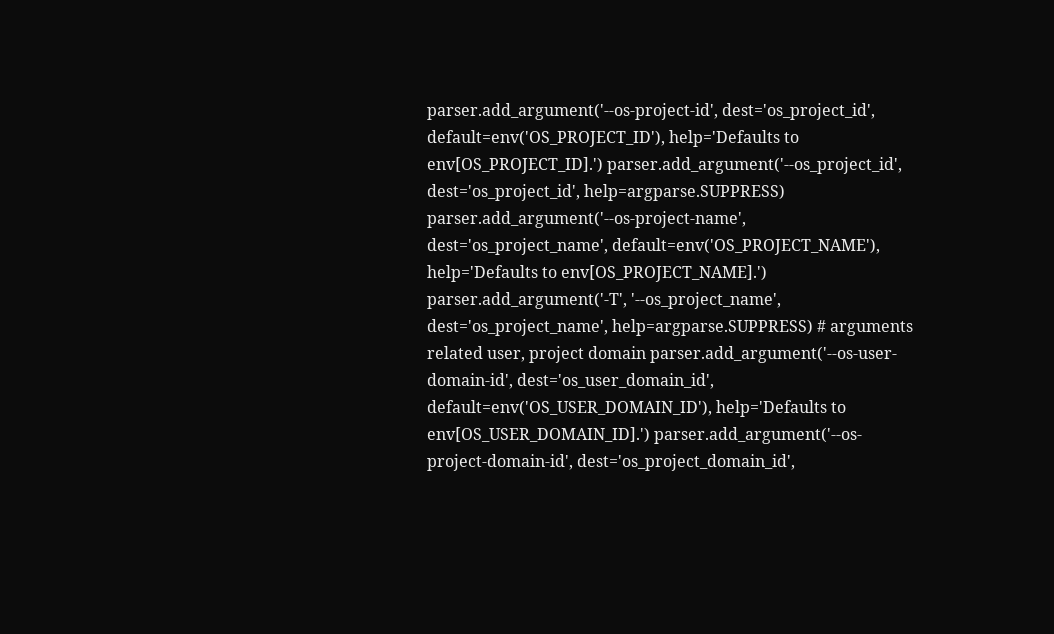parser.add_argument('--os-project-id', dest='os_project_id', default=env('OS_PROJECT_ID'), help='Defaults to env[OS_PROJECT_ID].') parser.add_argument('--os_project_id', dest='os_project_id', help=argparse.SUPPRESS) parser.add_argument('--os-project-name', dest='os_project_name', default=env('OS_PROJECT_NAME'), help='Defaults to env[OS_PROJECT_NAME].') parser.add_argument('-T', '--os_project_name', dest='os_project_name', help=argparse.SUPPRESS) # arguments related user, project domain parser.add_argument('--os-user-domain-id', dest='os_user_domain_id', default=env('OS_USER_DOMAIN_ID'), help='Defaults to env[OS_USER_DOMAIN_ID].') parser.add_argument('--os-project-domain-id', dest='os_project_domain_id',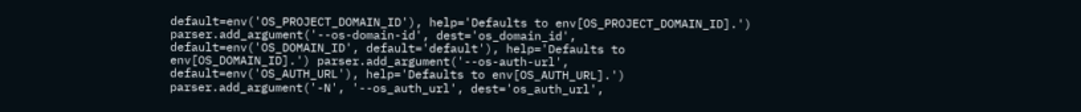default=env('OS_PROJECT_DOMAIN_ID'), help='Defaults to env[OS_PROJECT_DOMAIN_ID].') parser.add_argument('--os-domain-id', dest='os_domain_id', default=env('OS_DOMAIN_ID', default='default'), help='Defaults to env[OS_DOMAIN_ID].') parser.add_argument('--os-auth-url', default=env('OS_AUTH_URL'), help='Defaults to env[OS_AUTH_URL].') parser.add_argument('-N', '--os_auth_url', dest='os_auth_url',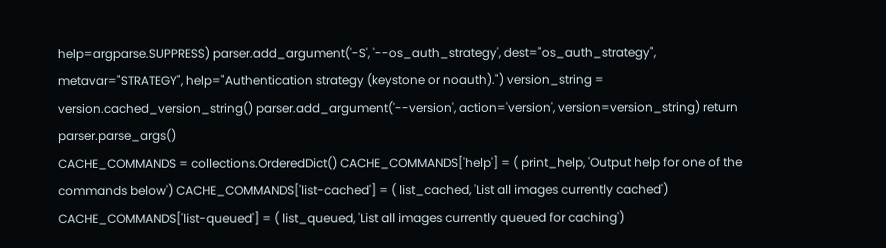help=argparse.SUPPRESS) parser.add_argument('-S', '--os_auth_strategy', dest="os_auth_strategy", metavar="STRATEGY", help="Authentication strategy (keystone or noauth).") version_string = version.cached_version_string() parser.add_argument('--version', action='version', version=version_string) return parser.parse_args()
CACHE_COMMANDS = collections.OrderedDict() CACHE_COMMANDS['help'] = ( print_help, 'Output help for one of the commands below') CACHE_COMMANDS['list-cached'] = ( list_cached, 'List all images currently cached') CACHE_COMMANDS['list-queued'] = ( list_queued, 'List all images currently queued for caching')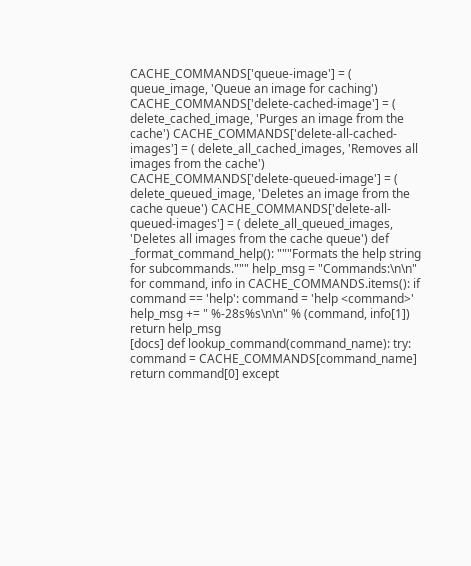CACHE_COMMANDS['queue-image'] = ( queue_image, 'Queue an image for caching') CACHE_COMMANDS['delete-cached-image'] = ( delete_cached_image, 'Purges an image from the cache') CACHE_COMMANDS['delete-all-cached-images'] = ( delete_all_cached_images, 'Removes all images from the cache') CACHE_COMMANDS['delete-queued-image'] = ( delete_queued_image, 'Deletes an image from the cache queue') CACHE_COMMANDS['delete-all-queued-images'] = ( delete_all_queued_images, 'Deletes all images from the cache queue') def _format_command_help(): """Formats the help string for subcommands.""" help_msg = "Commands:\n\n" for command, info in CACHE_COMMANDS.items(): if command == 'help': command = 'help <command>' help_msg += " %-28s%s\n\n" % (command, info[1]) return help_msg
[docs] def lookup_command(command_name): try: command = CACHE_COMMANDS[command_name] return command[0] except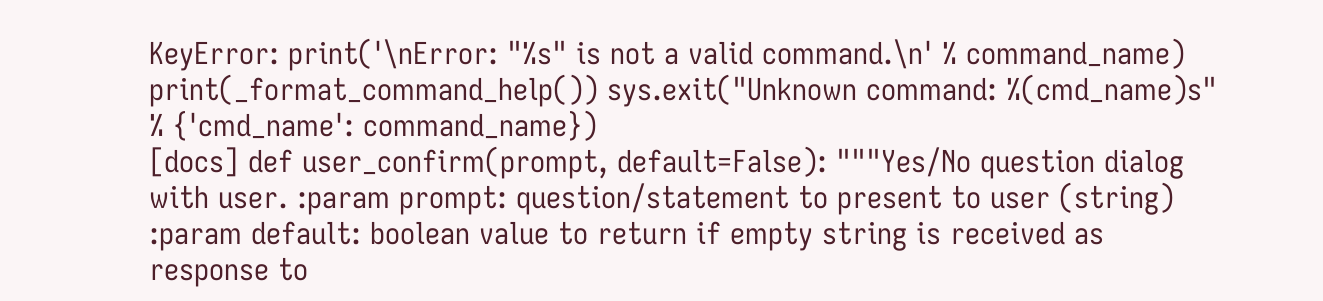KeyError: print('\nError: "%s" is not a valid command.\n' % command_name) print(_format_command_help()) sys.exit("Unknown command: %(cmd_name)s" % {'cmd_name': command_name})
[docs] def user_confirm(prompt, default=False): """Yes/No question dialog with user. :param prompt: question/statement to present to user (string) :param default: boolean value to return if empty string is received as response to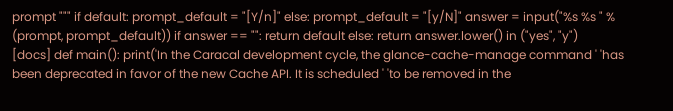prompt """ if default: prompt_default = "[Y/n]" else: prompt_default = "[y/N]" answer = input("%s %s " % (prompt, prompt_default)) if answer == "": return default else: return answer.lower() in ("yes", "y")
[docs] def main(): print('In the Caracal development cycle, the glance-cache-manage command ' 'has been deprecated in favor of the new Cache API. It is scheduled ' 'to be removed in the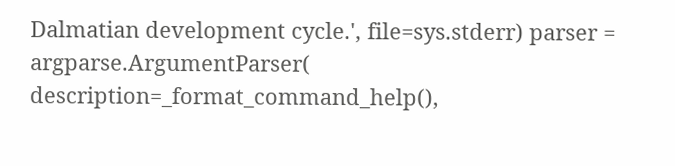Dalmatian development cycle.', file=sys.stderr) parser = argparse.ArgumentParser( description=_format_command_help(),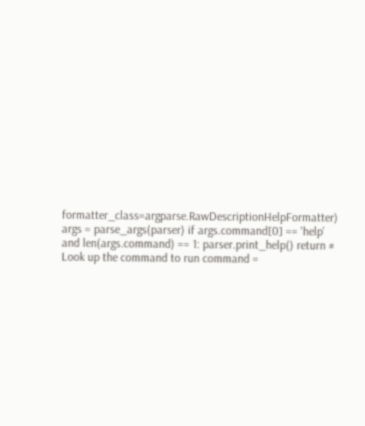formatter_class=argparse.RawDescriptionHelpFormatter) args = parse_args(parser) if args.command[0] == 'help' and len(args.command) == 1: parser.print_help() return # Look up the command to run command =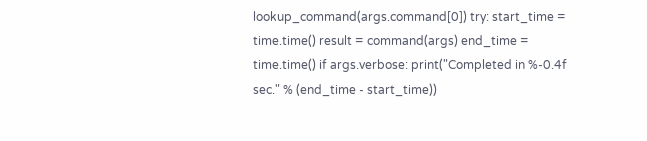lookup_command(args.command[0]) try: start_time = time.time() result = command(args) end_time = time.time() if args.verbose: print("Completed in %-0.4f sec." % (end_time - start_time))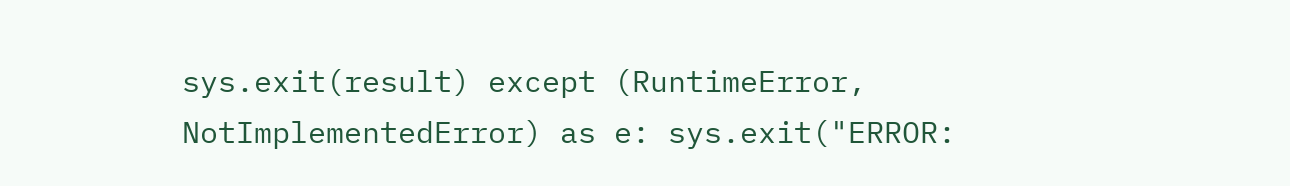sys.exit(result) except (RuntimeError, NotImplementedError) as e: sys.exit("ERROR: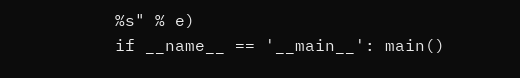%s" % e)
if __name__ == '__main__': main()